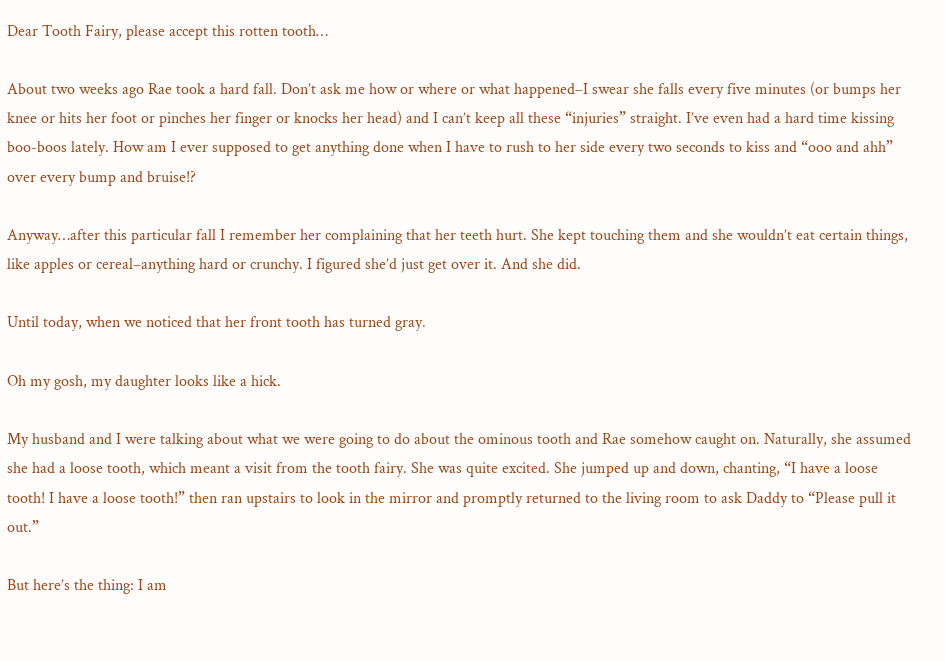Dear Tooth Fairy, please accept this rotten tooth…

About two weeks ago Rae took a hard fall. Don’t ask me how or where or what happened–I swear she falls every five minutes (or bumps her knee or hits her foot or pinches her finger or knocks her head) and I can’t keep all these “injuries” straight. I’ve even had a hard time kissing boo-boos lately. How am I ever supposed to get anything done when I have to rush to her side every two seconds to kiss and “ooo and ahh” over every bump and bruise!?

Anyway…after this particular fall I remember her complaining that her teeth hurt. She kept touching them and she wouldn’t eat certain things, like apples or cereal–anything hard or crunchy. I figured she’d just get over it. And she did.

Until today, when we noticed that her front tooth has turned gray.

Oh my gosh, my daughter looks like a hick.

My husband and I were talking about what we were going to do about the ominous tooth and Rae somehow caught on. Naturally, she assumed she had a loose tooth, which meant a visit from the tooth fairy. She was quite excited. She jumped up and down, chanting, “I have a loose tooth! I have a loose tooth!” then ran upstairs to look in the mirror and promptly returned to the living room to ask Daddy to “Please pull it out.”

But here’s the thing: I am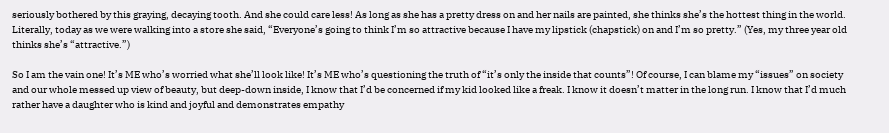seriously bothered by this graying, decaying tooth. And she could care less! As long as she has a pretty dress on and her nails are painted, she thinks she’s the hottest thing in the world. Literally, today as we were walking into a store she said, “Everyone’s going to think I’m so attractive because I have my lipstick (chapstick) on and I’m so pretty.” (Yes, my three year old thinks she’s “attractive.”)

So I am the vain one! It’s ME who’s worried what she’ll look like! It’s ME who’s questioning the truth of “it’s only the inside that counts”! Of course, I can blame my “issues” on society and our whole messed up view of beauty, but deep-down inside, I know that I’d be concerned if my kid looked like a freak. I know it doesn’t matter in the long run. I know that I’d much rather have a daughter who is kind and joyful and demonstrates empathy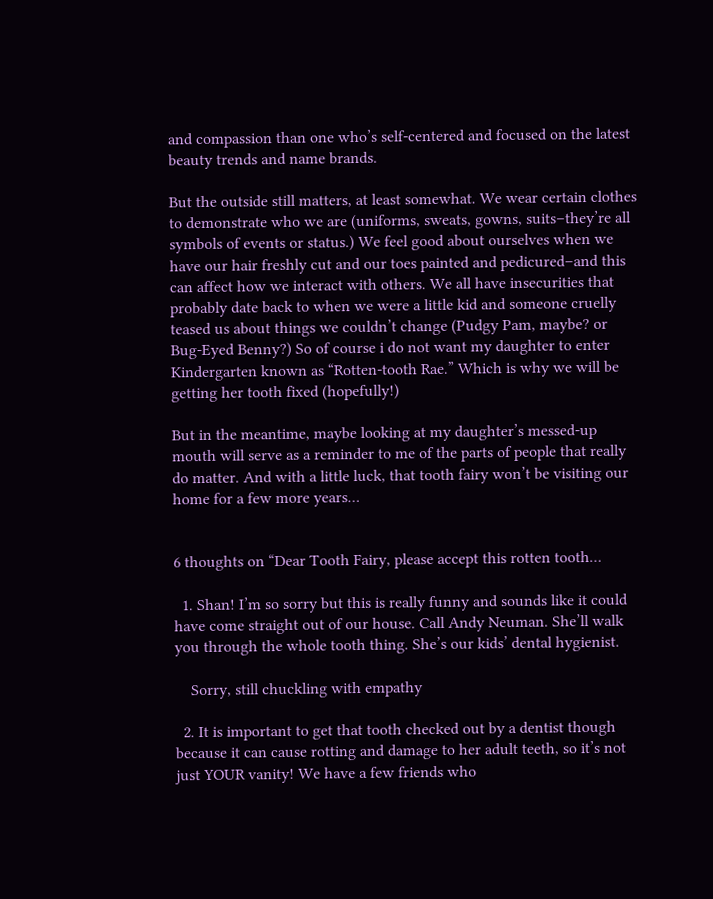and compassion than one who’s self-centered and focused on the latest beauty trends and name brands.

But the outside still matters, at least somewhat. We wear certain clothes to demonstrate who we are (uniforms, sweats, gowns, suits–they’re all symbols of events or status.) We feel good about ourselves when we have our hair freshly cut and our toes painted and pedicured–and this can affect how we interact with others. We all have insecurities that probably date back to when we were a little kid and someone cruelly teased us about things we couldn’t change (Pudgy Pam, maybe? or Bug-Eyed Benny?) So of course i do not want my daughter to enter Kindergarten known as “Rotten-tooth Rae.” Which is why we will be getting her tooth fixed (hopefully!)

But in the meantime, maybe looking at my daughter’s messed-up mouth will serve as a reminder to me of the parts of people that really do matter. And with a little luck, that tooth fairy won’t be visiting our home for a few more years…


6 thoughts on “Dear Tooth Fairy, please accept this rotten tooth…

  1. Shan! I’m so sorry but this is really funny and sounds like it could have come straight out of our house. Call Andy Neuman. She’ll walk you through the whole tooth thing. She’s our kids’ dental hygienist.

    Sorry, still chuckling with empathy

  2. It is important to get that tooth checked out by a dentist though because it can cause rotting and damage to her adult teeth, so it’s not just YOUR vanity! We have a few friends who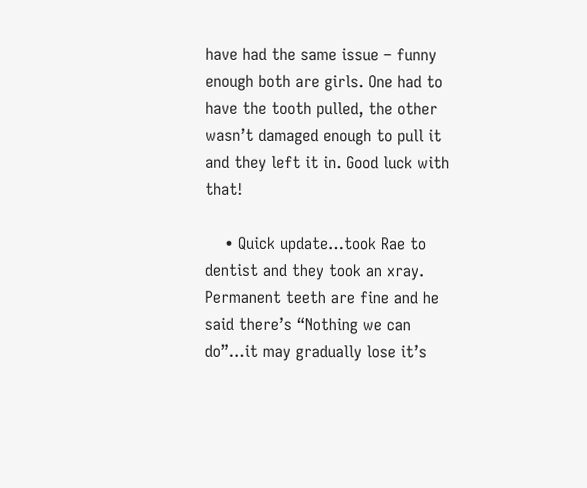have had the same issue – funny enough both are girls. One had to have the tooth pulled, the other wasn’t damaged enough to pull it and they left it in. Good luck with that!

    • Quick update…took Rae to dentist and they took an xray. Permanent teeth are fine and he said there’s “Nothing we can do”…it may gradually lose it’s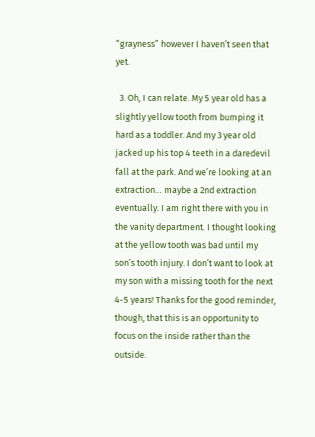“grayness” however I haven’t seen that yet.

  3. Oh, I can relate. My 5 year old has a slightly yellow tooth from bumping it hard as a toddler. And my 3 year old jacked up his top 4 teeth in a daredevil fall at the park. And we’re looking at an extraction… maybe a 2nd extraction eventually. I am right there with you in the vanity department. I thought looking at the yellow tooth was bad until my son’s tooth injury. I don’t want to look at my son with a missing tooth for the next 4-5 years! Thanks for the good reminder, though, that this is an opportunity to focus on the inside rather than the outside.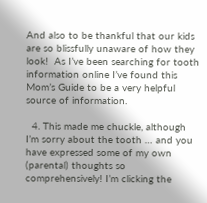And also to be thankful that our kids are so blissfully unaware of how they look!  As I’ve been searching for tooth information online I’ve found this Mom’s Guide to be a very helpful source of information.

  4. This made me chuckle, although I’m sorry about the tooth … and you have expressed some of my own (parental) thoughts so comprehensively! I’m clicking the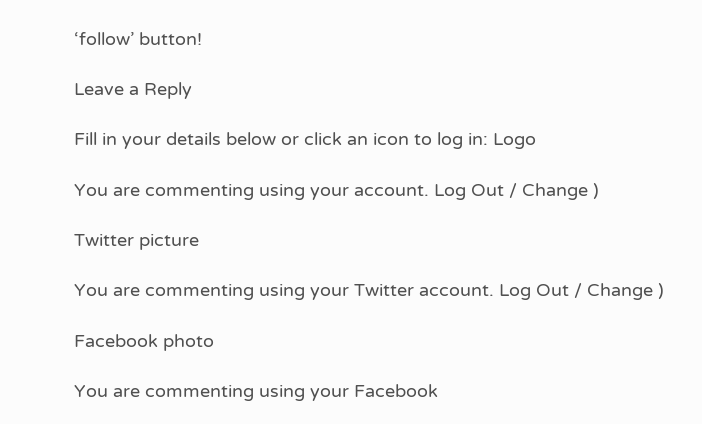‘follow’ button!

Leave a Reply

Fill in your details below or click an icon to log in: Logo

You are commenting using your account. Log Out / Change )

Twitter picture

You are commenting using your Twitter account. Log Out / Change )

Facebook photo

You are commenting using your Facebook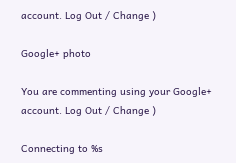account. Log Out / Change )

Google+ photo

You are commenting using your Google+ account. Log Out / Change )

Connecting to %s